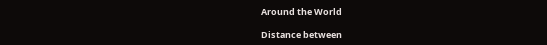Around the World

Distance between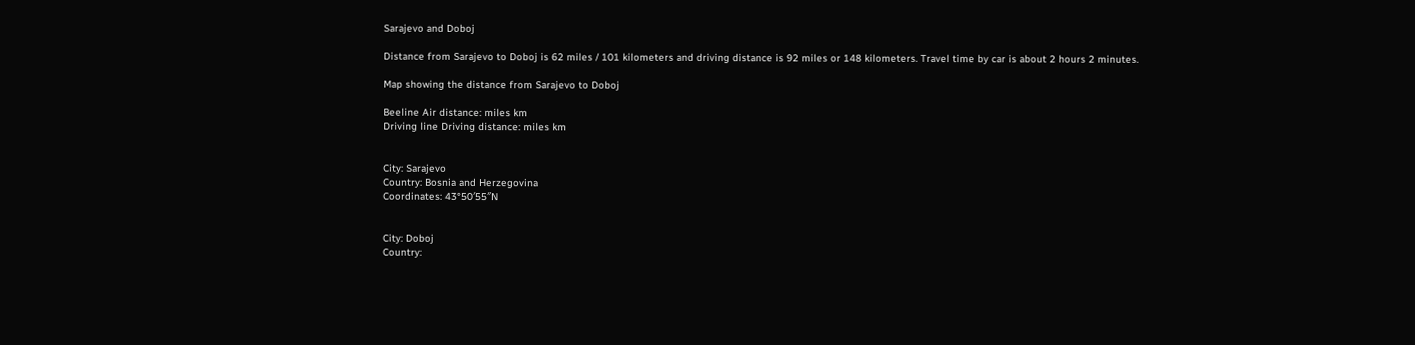Sarajevo and Doboj

Distance from Sarajevo to Doboj is 62 miles / 101 kilometers and driving distance is 92 miles or 148 kilometers. Travel time by car is about 2 hours 2 minutes.

Map showing the distance from Sarajevo to Doboj

Beeline Air distance: miles km
Driving line Driving distance: miles km


City: Sarajevo
Country: Bosnia and Herzegovina
Coordinates: 43°50′55″N


City: Doboj
Country: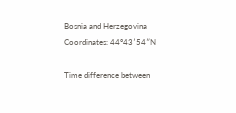Bosnia and Herzegovina
Coordinates: 44°43′54″N

Time difference between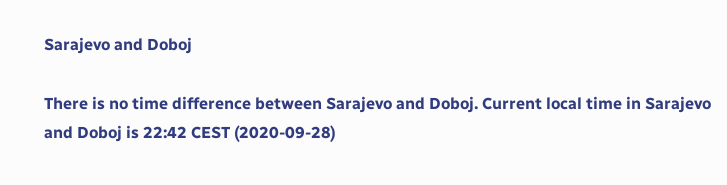Sarajevo and Doboj

There is no time difference between Sarajevo and Doboj. Current local time in Sarajevo and Doboj is 22:42 CEST (2020-09-28)